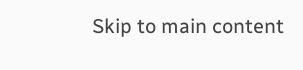Skip to main content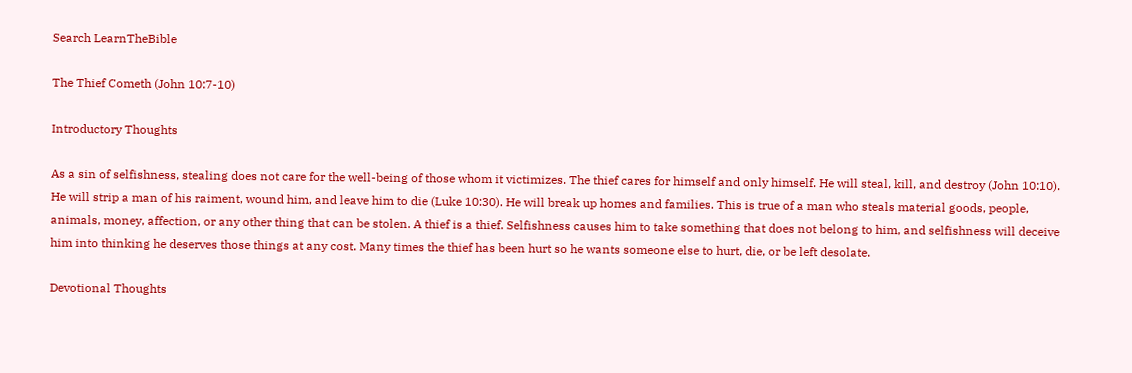Search LearnTheBible

The Thief Cometh (John 10:7-10)

Introductory Thoughts

As a sin of selfishness, stealing does not care for the well-being of those whom it victimizes. The thief cares for himself and only himself. He will steal, kill, and destroy (John 10:10). He will strip a man of his raiment, wound him, and leave him to die (Luke 10:30). He will break up homes and families. This is true of a man who steals material goods, people, animals, money, affection, or any other thing that can be stolen. A thief is a thief. Selfishness causes him to take something that does not belong to him, and selfishness will deceive him into thinking he deserves those things at any cost. Many times the thief has been hurt so he wants someone else to hurt, die, or be left desolate.

Devotional Thoughts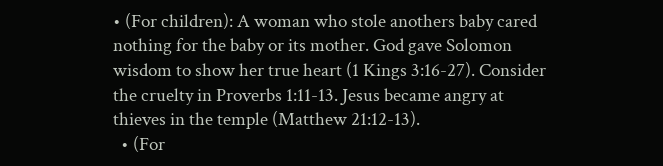• (For children): A woman who stole anothers baby cared nothing for the baby or its mother. God gave Solomon wisdom to show her true heart (1 Kings 3:16-27). Consider the cruelty in Proverbs 1:11-13. Jesus became angry at thieves in the temple (Matthew 21:12-13).
  • (For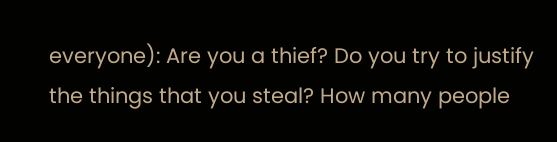everyone): Are you a thief? Do you try to justify the things that you steal? How many people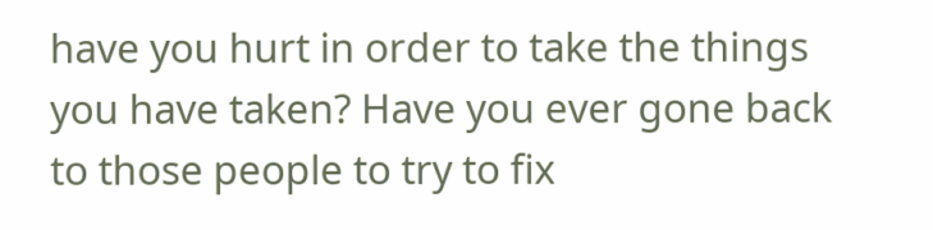have you hurt in order to take the things you have taken? Have you ever gone back to those people to try to fix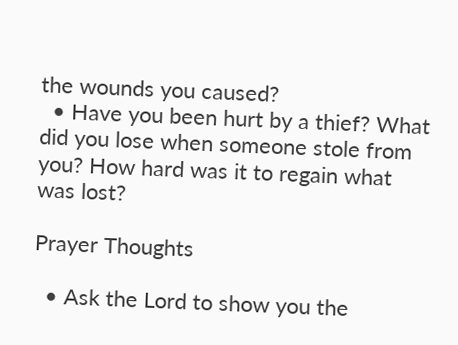the wounds you caused?
  • Have you been hurt by a thief? What did you lose when someone stole from you? How hard was it to regain what was lost?

Prayer Thoughts

  • Ask the Lord to show you the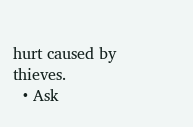hurt caused by thieves.
  • Ask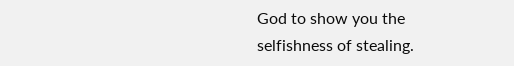God to show you the selfishness of stealing.